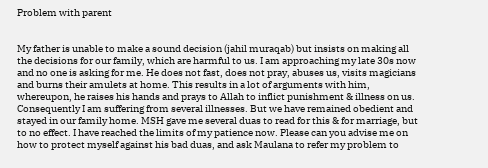Problem with parent


My father is unable to make a sound decision (jahil muraqab) but insists on making all the decisions for our family, which are harmful to us. I am approaching my late 30s now and no one is asking for me. He does not fast, does not pray, abuses us, visits magicians and burns their amulets at home. This results in a lot of arguments with him, whereupon, he raises his hands and prays to Allah to inflict punishment & illness on us. Consequently I am suffering from several illnesses. But we have remained obedient and stayed in our family home. MSH gave me several duas to read for this & for marriage, but to no effect. I have reached the limits of my patience now. Please can you advise me on how to protect myself against his bad duas, and ask Maulana to refer my problem to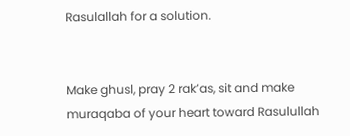Rasulallah for a solution.


Make ghusl, pray 2 rak’as, sit and make muraqaba of your heart toward Rasulullah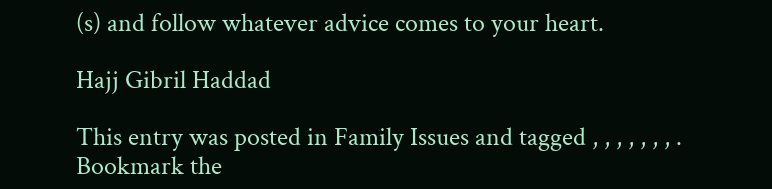(s) and follow whatever advice comes to your heart.

Hajj Gibril Haddad

This entry was posted in Family Issues and tagged , , , , , , , . Bookmark the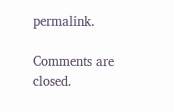permalink.

Comments are closed.